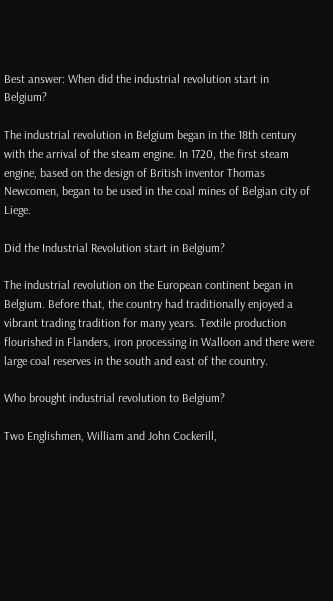Best answer: When did the industrial revolution start in Belgium?

The industrial revolution in Belgium began in the 18th century with the arrival of the steam engine. In 1720, the first steam engine, based on the design of British inventor Thomas Newcomen, began to be used in the coal mines of Belgian city of Liege.

Did the Industrial Revolution start in Belgium?

The industrial revolution on the European continent began in Belgium. Before that, the country had traditionally enjoyed a vibrant trading tradition for many years. Textile production flourished in Flanders, iron processing in Walloon and there were large coal reserves in the south and east of the country.

Who brought industrial revolution to Belgium?

Two Englishmen, William and John Cockerill,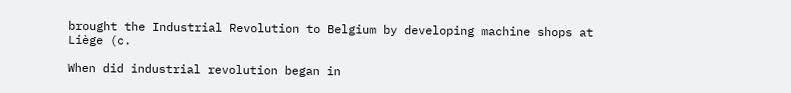brought the Industrial Revolution to Belgium by developing machine shops at Liège (c.

When did industrial revolution began in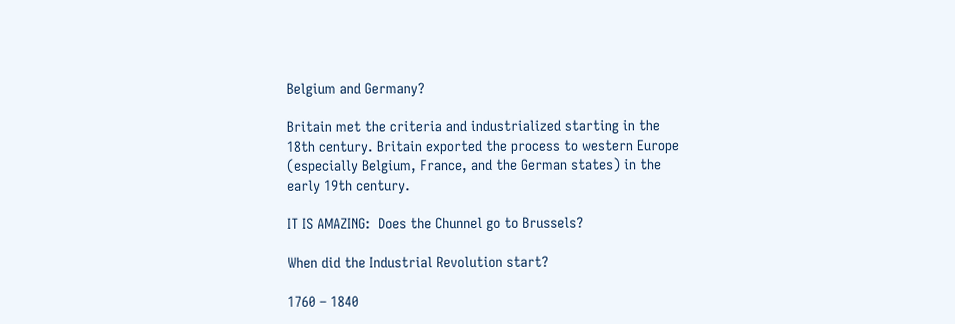Belgium and Germany?

Britain met the criteria and industrialized starting in the 18th century. Britain exported the process to western Europe (especially Belgium, France, and the German states) in the early 19th century.

IT IS AMAZING:  Does the Chunnel go to Brussels?

When did the Industrial Revolution start?

1760 – 1840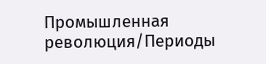Промышленная революция/Периоды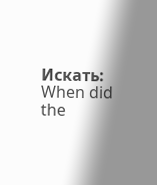Искать: When did the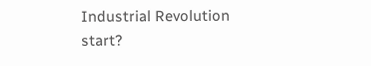Industrial Revolution start?